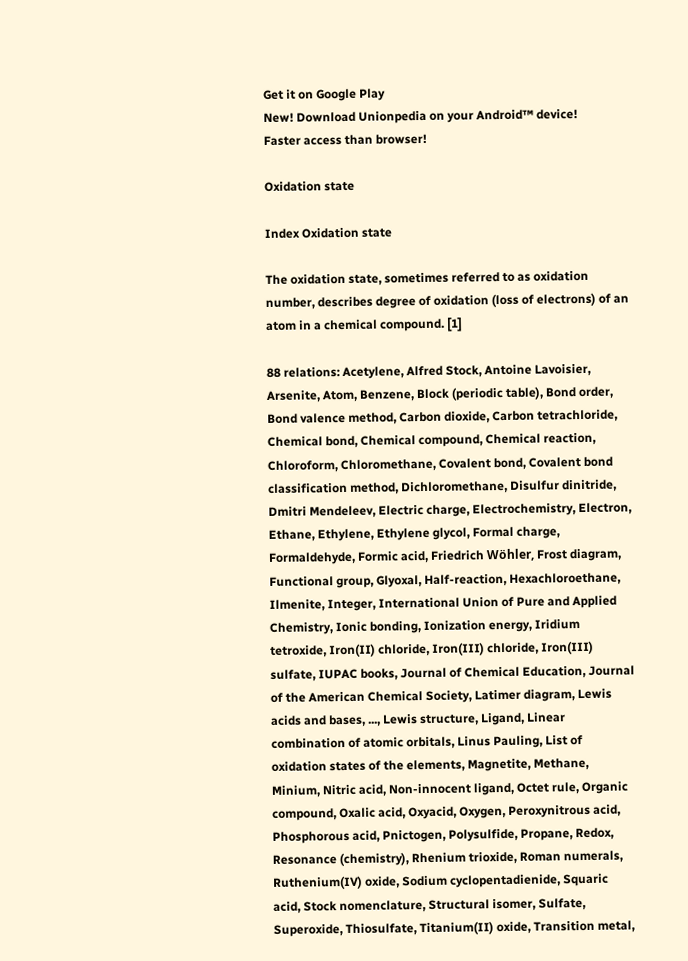Get it on Google Play
New! Download Unionpedia on your Android™ device!
Faster access than browser!

Oxidation state

Index Oxidation state

The oxidation state, sometimes referred to as oxidation number, describes degree of oxidation (loss of electrons) of an atom in a chemical compound. [1]

88 relations: Acetylene, Alfred Stock, Antoine Lavoisier, Arsenite, Atom, Benzene, Block (periodic table), Bond order, Bond valence method, Carbon dioxide, Carbon tetrachloride, Chemical bond, Chemical compound, Chemical reaction, Chloroform, Chloromethane, Covalent bond, Covalent bond classification method, Dichloromethane, Disulfur dinitride, Dmitri Mendeleev, Electric charge, Electrochemistry, Electron, Ethane, Ethylene, Ethylene glycol, Formal charge, Formaldehyde, Formic acid, Friedrich Wöhler, Frost diagram, Functional group, Glyoxal, Half-reaction, Hexachloroethane, Ilmenite, Integer, International Union of Pure and Applied Chemistry, Ionic bonding, Ionization energy, Iridium tetroxide, Iron(II) chloride, Iron(III) chloride, Iron(III) sulfate, IUPAC books, Journal of Chemical Education, Journal of the American Chemical Society, Latimer diagram, Lewis acids and bases, ..., Lewis structure, Ligand, Linear combination of atomic orbitals, Linus Pauling, List of oxidation states of the elements, Magnetite, Methane, Minium, Nitric acid, Non-innocent ligand, Octet rule, Organic compound, Oxalic acid, Oxyacid, Oxygen, Peroxynitrous acid, Phosphorous acid, Pnictogen, Polysulfide, Propane, Redox, Resonance (chemistry), Rhenium trioxide, Roman numerals, Ruthenium(IV) oxide, Sodium cyclopentadienide, Squaric acid, Stock nomenclature, Structural isomer, Sulfate, Superoxide, Thiosulfate, Titanium(II) oxide, Transition metal,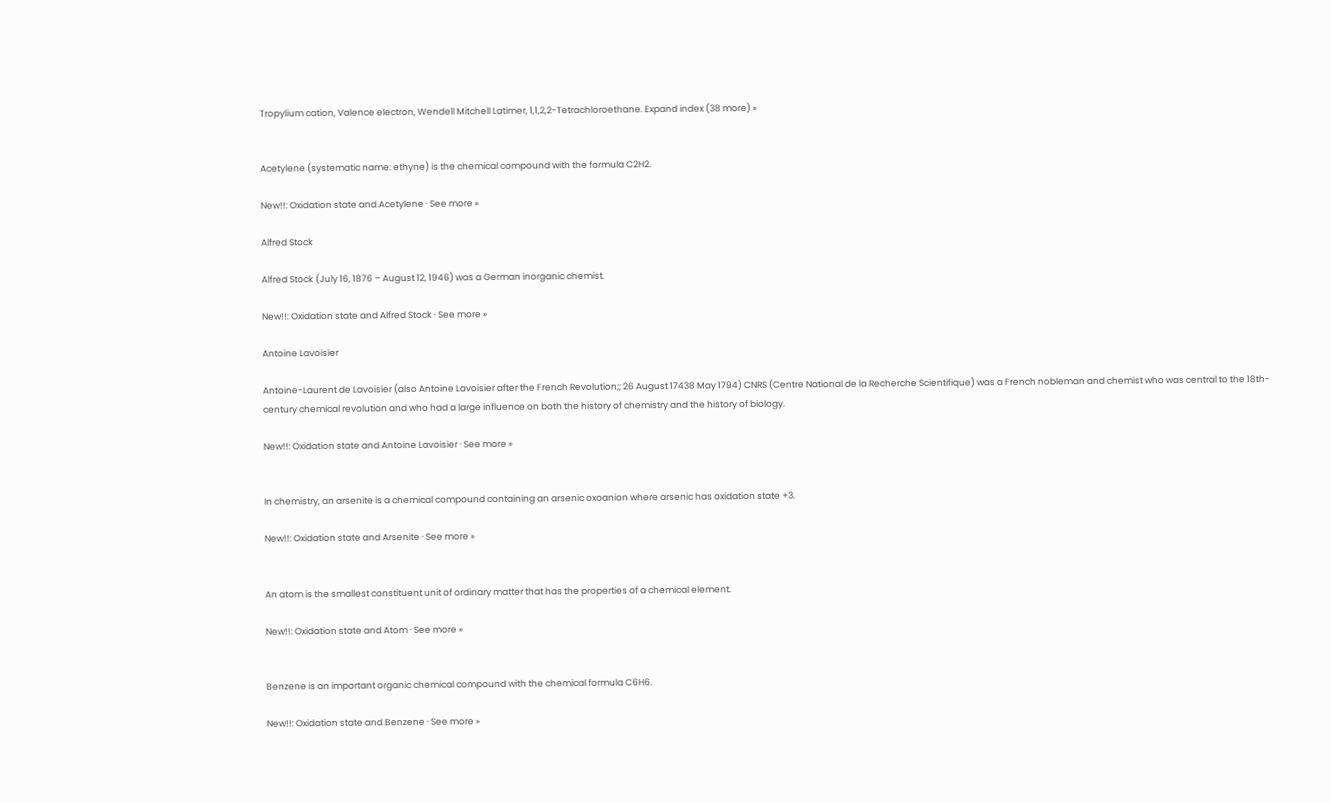Tropylium cation, Valence electron, Wendell Mitchell Latimer, 1,1,2,2-Tetrachloroethane. Expand index (38 more) »


Acetylene (systematic name: ethyne) is the chemical compound with the formula C2H2.

New!!: Oxidation state and Acetylene · See more »

Alfred Stock

Alfred Stock (July 16, 1876 – August 12, 1946) was a German inorganic chemist.

New!!: Oxidation state and Alfred Stock · See more »

Antoine Lavoisier

Antoine-Laurent de Lavoisier (also Antoine Lavoisier after the French Revolution;; 26 August 17438 May 1794) CNRS (Centre National de la Recherche Scientifique) was a French nobleman and chemist who was central to the 18th-century chemical revolution and who had a large influence on both the history of chemistry and the history of biology.

New!!: Oxidation state and Antoine Lavoisier · See more »


In chemistry, an arsenite is a chemical compound containing an arsenic oxoanion where arsenic has oxidation state +3.

New!!: Oxidation state and Arsenite · See more »


An atom is the smallest constituent unit of ordinary matter that has the properties of a chemical element.

New!!: Oxidation state and Atom · See more »


Benzene is an important organic chemical compound with the chemical formula C6H6.

New!!: Oxidation state and Benzene · See more »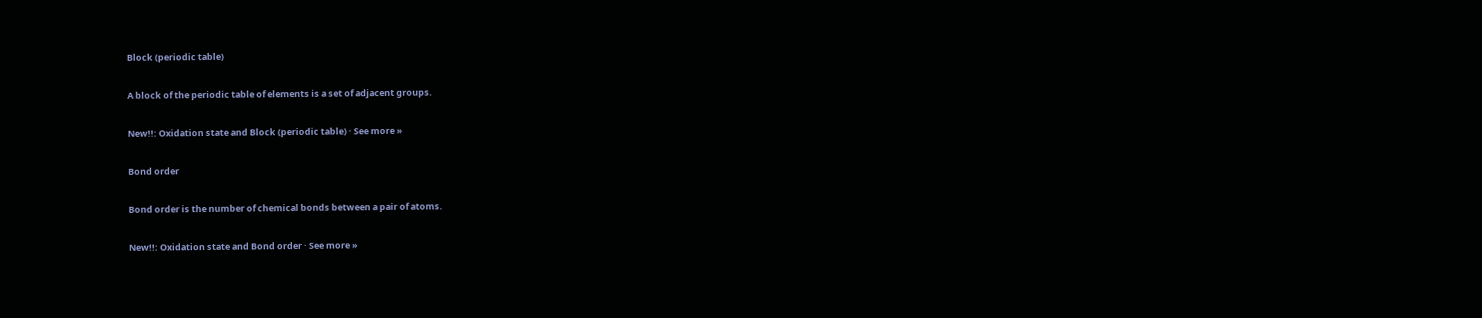Block (periodic table)

A block of the periodic table of elements is a set of adjacent groups.

New!!: Oxidation state and Block (periodic table) · See more »

Bond order

Bond order is the number of chemical bonds between a pair of atoms.

New!!: Oxidation state and Bond order · See more »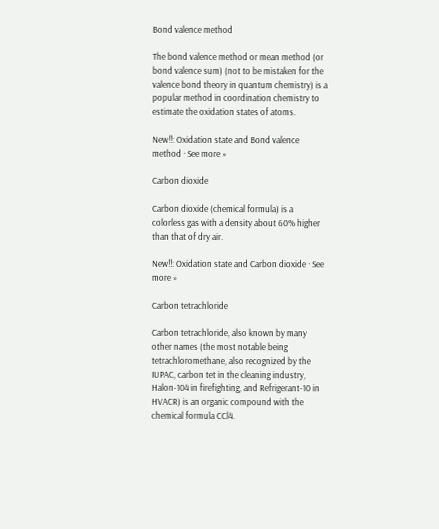Bond valence method

The bond valence method or mean method (or bond valence sum) (not to be mistaken for the valence bond theory in quantum chemistry) is a popular method in coordination chemistry to estimate the oxidation states of atoms.

New!!: Oxidation state and Bond valence method · See more »

Carbon dioxide

Carbon dioxide (chemical formula) is a colorless gas with a density about 60% higher than that of dry air.

New!!: Oxidation state and Carbon dioxide · See more »

Carbon tetrachloride

Carbon tetrachloride, also known by many other names (the most notable being tetrachloromethane, also recognized by the IUPAC, carbon tet in the cleaning industry, Halon-104 in firefighting, and Refrigerant-10 in HVACR) is an organic compound with the chemical formula CCl4.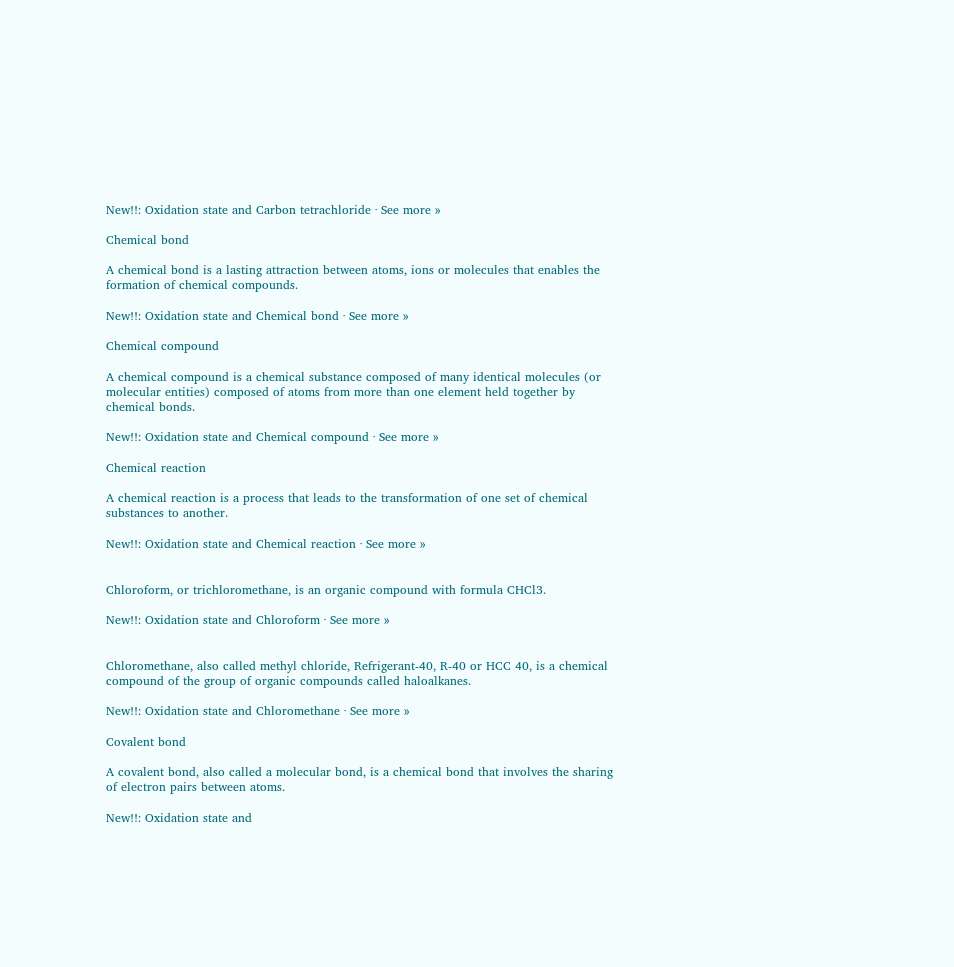New!!: Oxidation state and Carbon tetrachloride · See more »

Chemical bond

A chemical bond is a lasting attraction between atoms, ions or molecules that enables the formation of chemical compounds.

New!!: Oxidation state and Chemical bond · See more »

Chemical compound

A chemical compound is a chemical substance composed of many identical molecules (or molecular entities) composed of atoms from more than one element held together by chemical bonds.

New!!: Oxidation state and Chemical compound · See more »

Chemical reaction

A chemical reaction is a process that leads to the transformation of one set of chemical substances to another.

New!!: Oxidation state and Chemical reaction · See more »


Chloroform, or trichloromethane, is an organic compound with formula CHCl3.

New!!: Oxidation state and Chloroform · See more »


Chloromethane, also called methyl chloride, Refrigerant-40, R-40 or HCC 40, is a chemical compound of the group of organic compounds called haloalkanes.

New!!: Oxidation state and Chloromethane · See more »

Covalent bond

A covalent bond, also called a molecular bond, is a chemical bond that involves the sharing of electron pairs between atoms.

New!!: Oxidation state and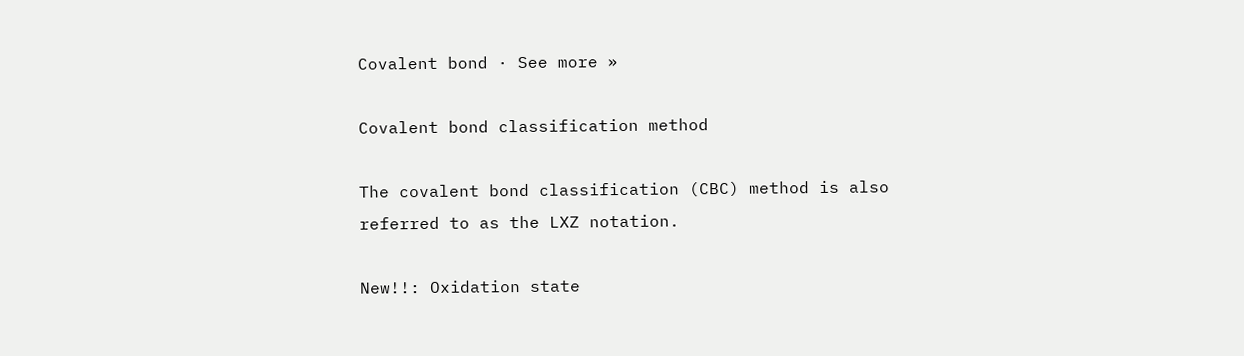Covalent bond · See more »

Covalent bond classification method

The covalent bond classification (CBC) method is also referred to as the LXZ notation.

New!!: Oxidation state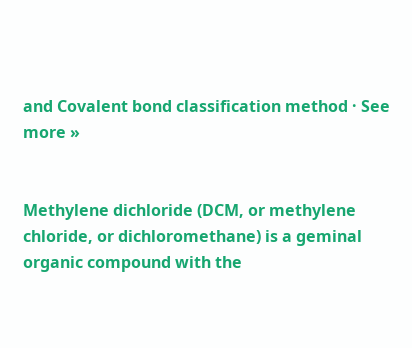and Covalent bond classification method · See more »


Methylene dichloride (DCM, or methylene chloride, or dichloromethane) is a geminal organic compound with the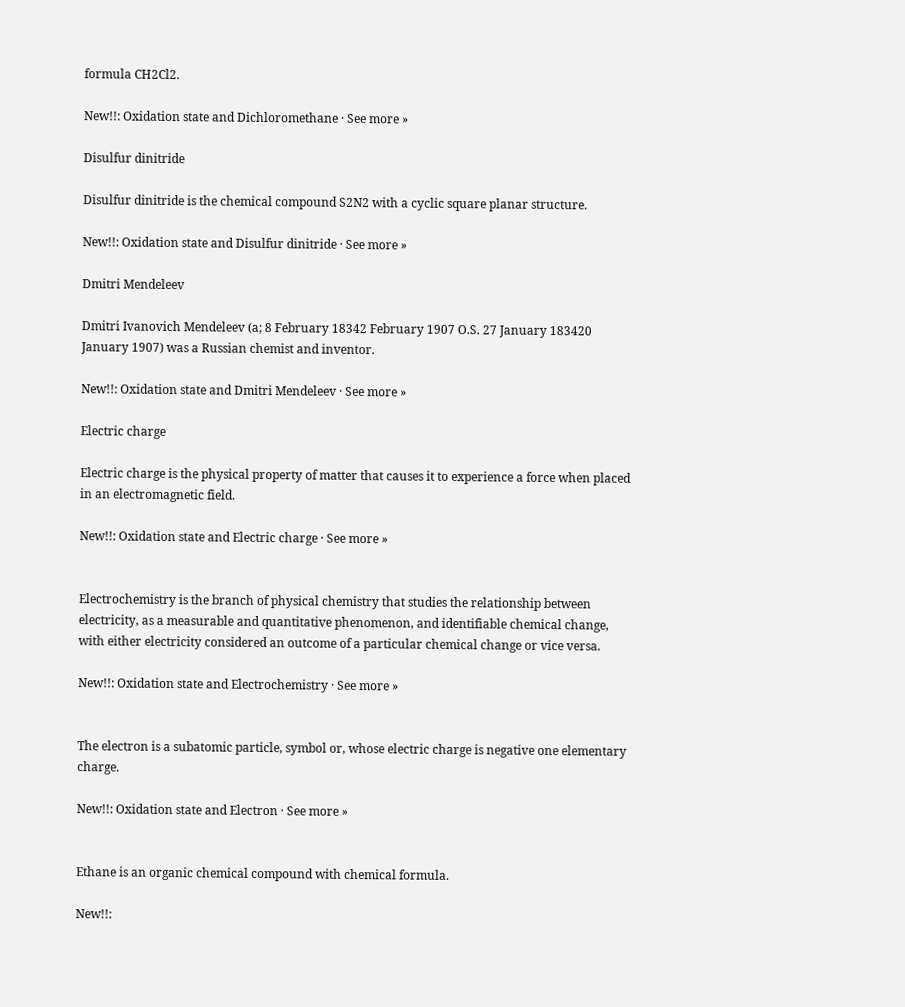formula CH2Cl2.

New!!: Oxidation state and Dichloromethane · See more »

Disulfur dinitride

Disulfur dinitride is the chemical compound S2N2 with a cyclic square planar structure.

New!!: Oxidation state and Disulfur dinitride · See more »

Dmitri Mendeleev

Dmitri Ivanovich Mendeleev (a; 8 February 18342 February 1907 O.S. 27 January 183420 January 1907) was a Russian chemist and inventor.

New!!: Oxidation state and Dmitri Mendeleev · See more »

Electric charge

Electric charge is the physical property of matter that causes it to experience a force when placed in an electromagnetic field.

New!!: Oxidation state and Electric charge · See more »


Electrochemistry is the branch of physical chemistry that studies the relationship between electricity, as a measurable and quantitative phenomenon, and identifiable chemical change, with either electricity considered an outcome of a particular chemical change or vice versa.

New!!: Oxidation state and Electrochemistry · See more »


The electron is a subatomic particle, symbol or, whose electric charge is negative one elementary charge.

New!!: Oxidation state and Electron · See more »


Ethane is an organic chemical compound with chemical formula.

New!!: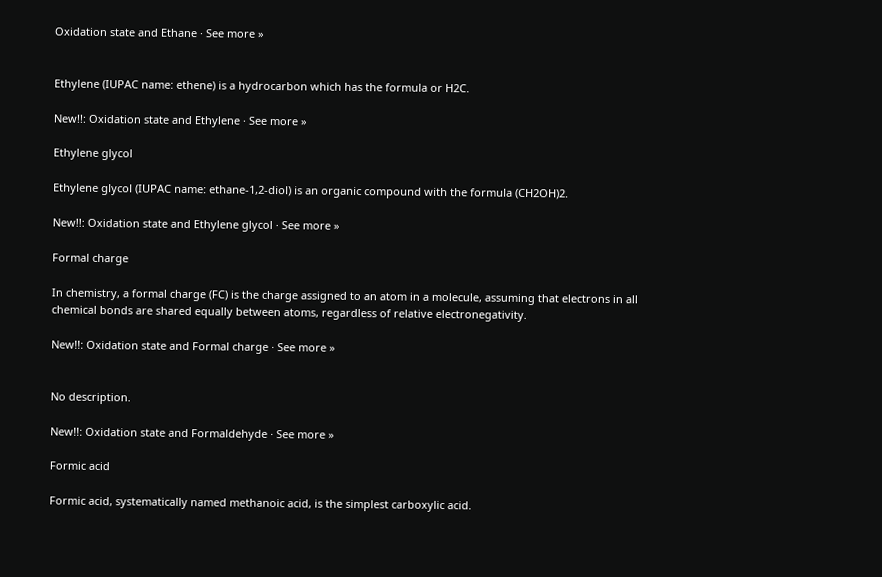Oxidation state and Ethane · See more »


Ethylene (IUPAC name: ethene) is a hydrocarbon which has the formula or H2C.

New!!: Oxidation state and Ethylene · See more »

Ethylene glycol

Ethylene glycol (IUPAC name: ethane-1,2-diol) is an organic compound with the formula (CH2OH)2.

New!!: Oxidation state and Ethylene glycol · See more »

Formal charge

In chemistry, a formal charge (FC) is the charge assigned to an atom in a molecule, assuming that electrons in all chemical bonds are shared equally between atoms, regardless of relative electronegativity.

New!!: Oxidation state and Formal charge · See more »


No description.

New!!: Oxidation state and Formaldehyde · See more »

Formic acid

Formic acid, systematically named methanoic acid, is the simplest carboxylic acid.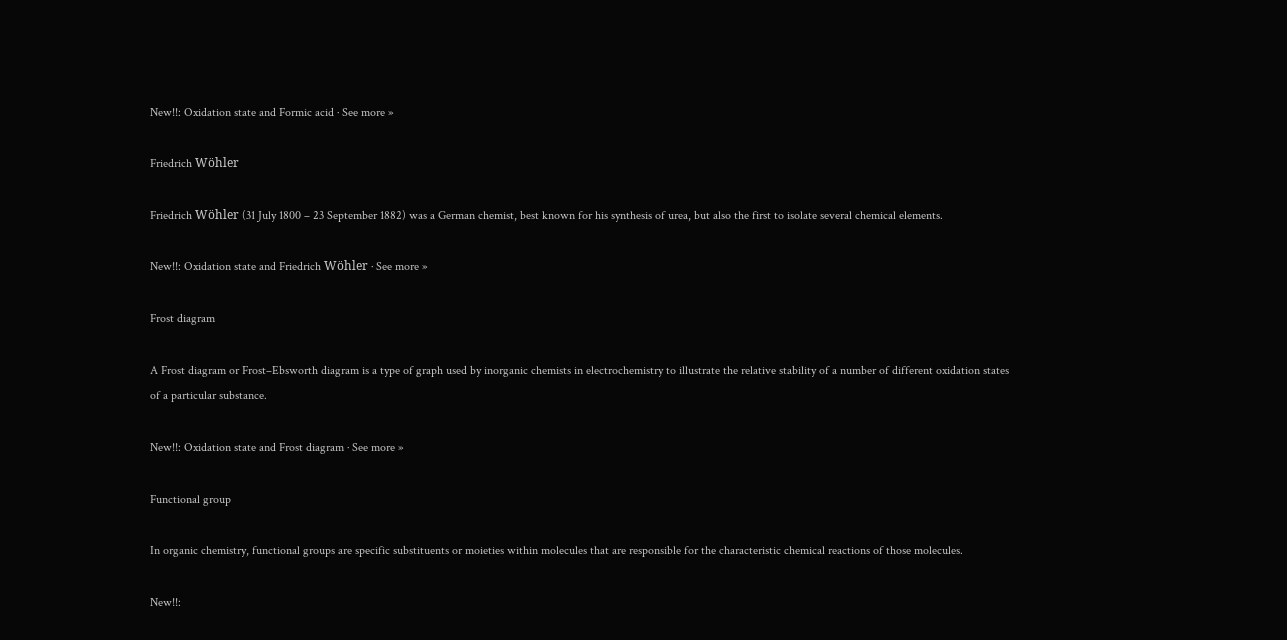New!!: Oxidation state and Formic acid · See more »

Friedrich Wöhler

Friedrich Wöhler (31 July 1800 – 23 September 1882) was a German chemist, best known for his synthesis of urea, but also the first to isolate several chemical elements.

New!!: Oxidation state and Friedrich Wöhler · See more »

Frost diagram

A Frost diagram or Frost–Ebsworth diagram is a type of graph used by inorganic chemists in electrochemistry to illustrate the relative stability of a number of different oxidation states of a particular substance.

New!!: Oxidation state and Frost diagram · See more »

Functional group

In organic chemistry, functional groups are specific substituents or moieties within molecules that are responsible for the characteristic chemical reactions of those molecules.

New!!: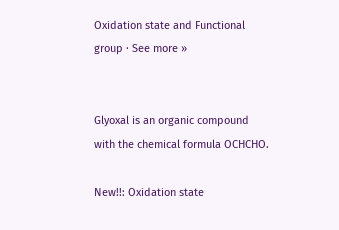Oxidation state and Functional group · See more »


Glyoxal is an organic compound with the chemical formula OCHCHO.

New!!: Oxidation state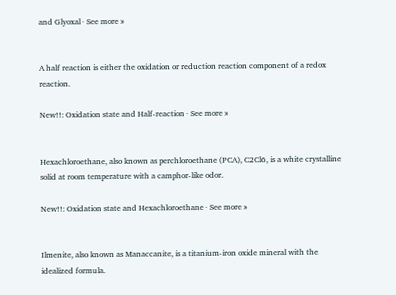and Glyoxal · See more »


A half reaction is either the oxidation or reduction reaction component of a redox reaction.

New!!: Oxidation state and Half-reaction · See more »


Hexachloroethane, also known as perchloroethane (PCA), C2Cl6, is a white crystalline solid at room temperature with a camphor-like odor.

New!!: Oxidation state and Hexachloroethane · See more »


Ilmenite, also known as Manaccanite, is a titanium-iron oxide mineral with the idealized formula.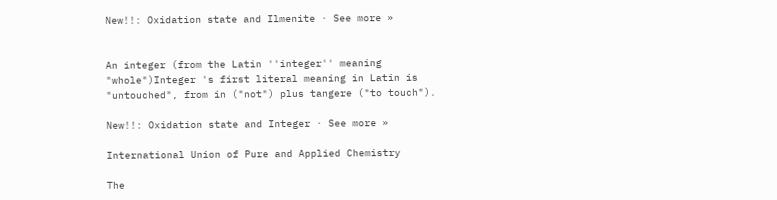New!!: Oxidation state and Ilmenite · See more »


An integer (from the Latin ''integer'' meaning "whole")Integer 's first literal meaning in Latin is "untouched", from in ("not") plus tangere ("to touch").

New!!: Oxidation state and Integer · See more »

International Union of Pure and Applied Chemistry

The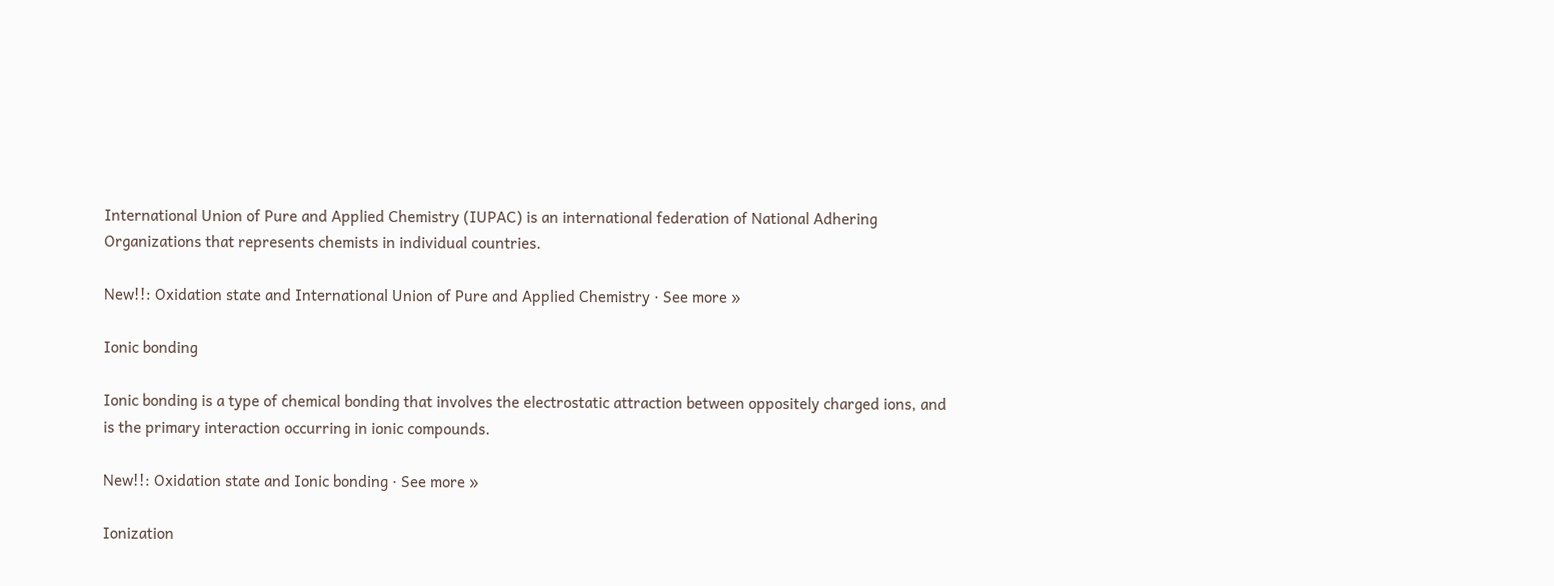International Union of Pure and Applied Chemistry (IUPAC) is an international federation of National Adhering Organizations that represents chemists in individual countries.

New!!: Oxidation state and International Union of Pure and Applied Chemistry · See more »

Ionic bonding

Ionic bonding is a type of chemical bonding that involves the electrostatic attraction between oppositely charged ions, and is the primary interaction occurring in ionic compounds.

New!!: Oxidation state and Ionic bonding · See more »

Ionization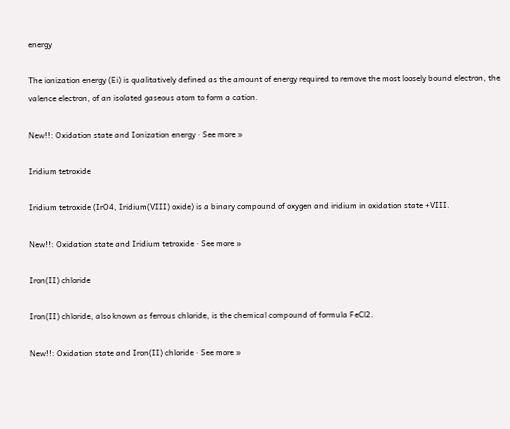energy

The ionization energy (Ei) is qualitatively defined as the amount of energy required to remove the most loosely bound electron, the valence electron, of an isolated gaseous atom to form a cation.

New!!: Oxidation state and Ionization energy · See more »

Iridium tetroxide

Iridium tetroxide (IrO4, Iridium(VIII) oxide) is a binary compound of oxygen and iridium in oxidation state +VIII.

New!!: Oxidation state and Iridium tetroxide · See more »

Iron(II) chloride

Iron(II) chloride, also known as ferrous chloride, is the chemical compound of formula FeCl2.

New!!: Oxidation state and Iron(II) chloride · See more »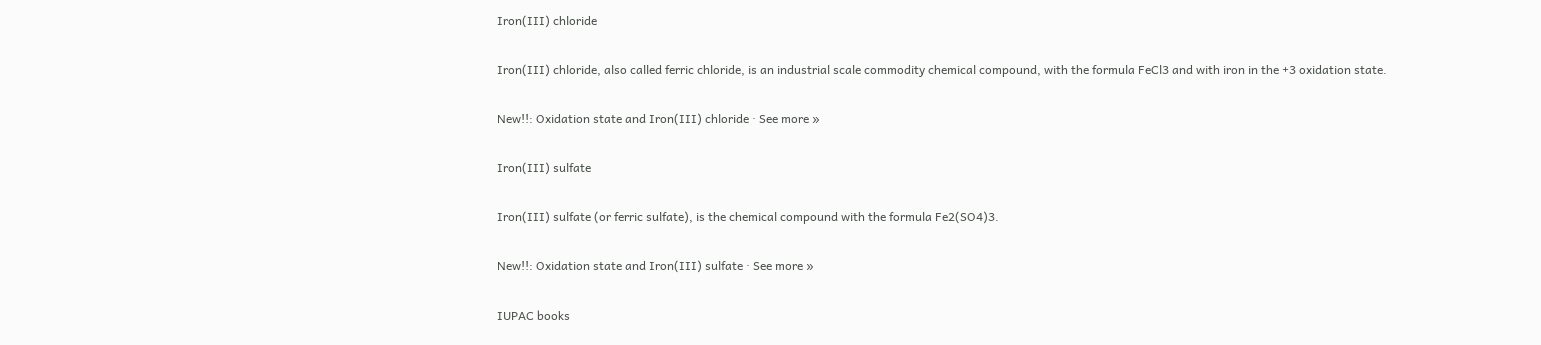Iron(III) chloride

Iron(III) chloride, also called ferric chloride, is an industrial scale commodity chemical compound, with the formula FeCl3 and with iron in the +3 oxidation state.

New!!: Oxidation state and Iron(III) chloride · See more »

Iron(III) sulfate

Iron(III) sulfate (or ferric sulfate), is the chemical compound with the formula Fe2(SO4)3.

New!!: Oxidation state and Iron(III) sulfate · See more »

IUPAC books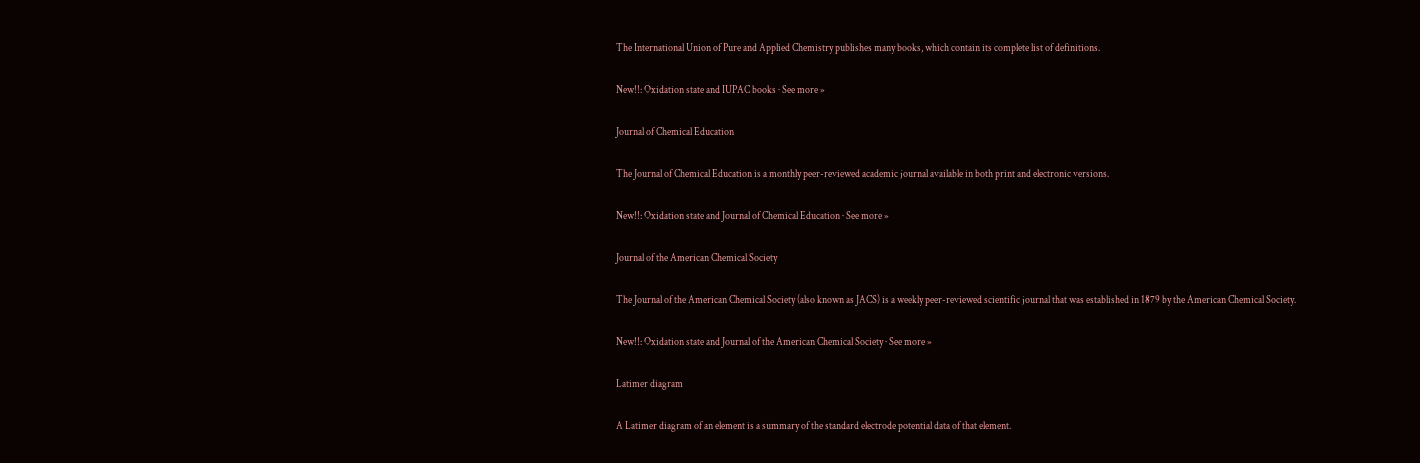The International Union of Pure and Applied Chemistry publishes many books, which contain its complete list of definitions.

New!!: Oxidation state and IUPAC books · See more »

Journal of Chemical Education

The Journal of Chemical Education is a monthly peer-reviewed academic journal available in both print and electronic versions.

New!!: Oxidation state and Journal of Chemical Education · See more »

Journal of the American Chemical Society

The Journal of the American Chemical Society (also known as JACS) is a weekly peer-reviewed scientific journal that was established in 1879 by the American Chemical Society.

New!!: Oxidation state and Journal of the American Chemical Society · See more »

Latimer diagram

A Latimer diagram of an element is a summary of the standard electrode potential data of that element.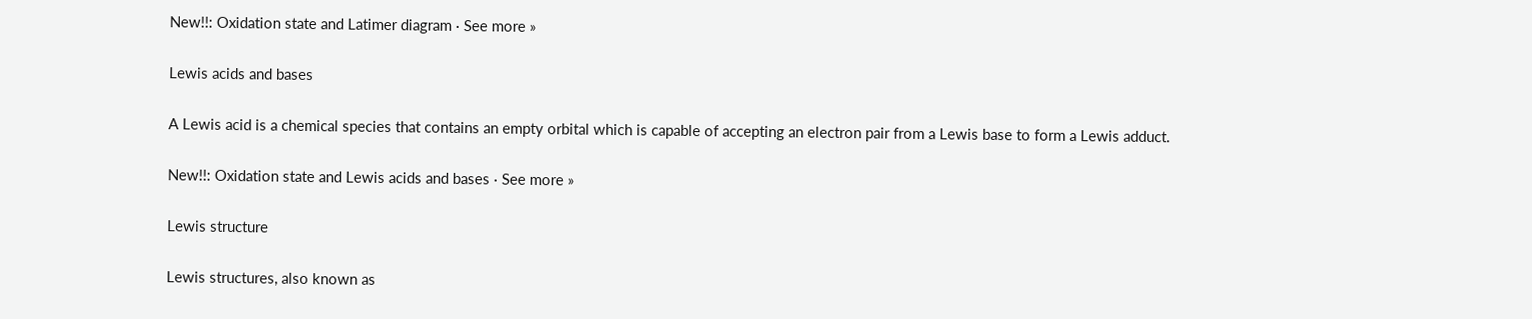New!!: Oxidation state and Latimer diagram · See more »

Lewis acids and bases

A Lewis acid is a chemical species that contains an empty orbital which is capable of accepting an electron pair from a Lewis base to form a Lewis adduct.

New!!: Oxidation state and Lewis acids and bases · See more »

Lewis structure

Lewis structures, also known as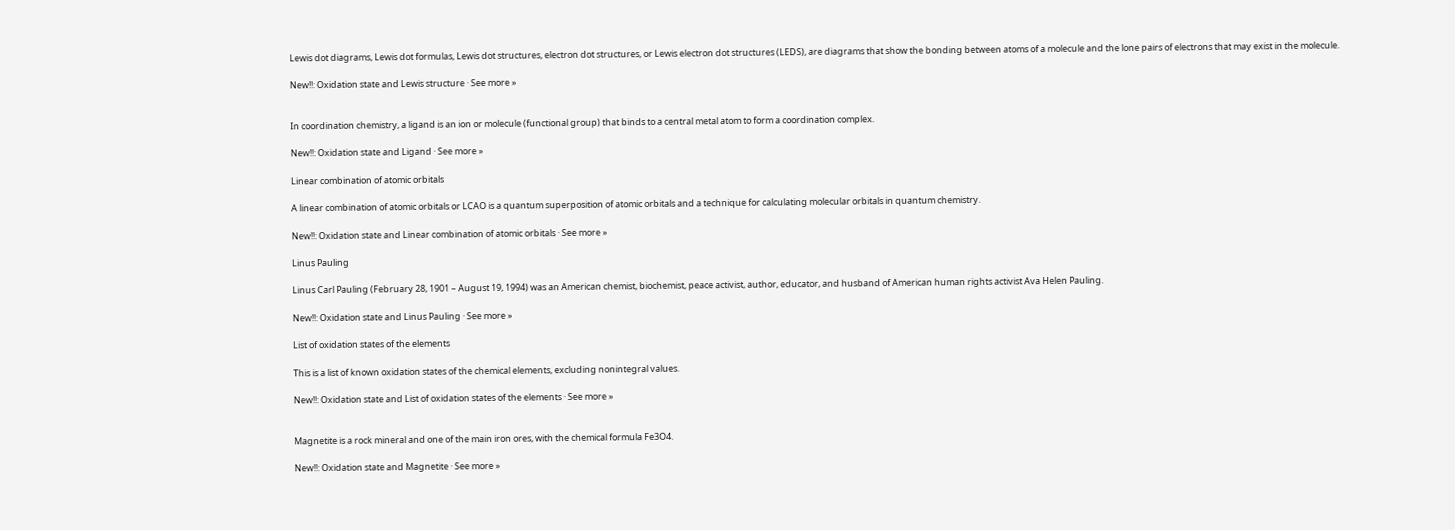Lewis dot diagrams, Lewis dot formulas, Lewis dot structures, electron dot structures, or Lewis electron dot structures (LEDS), are diagrams that show the bonding between atoms of a molecule and the lone pairs of electrons that may exist in the molecule.

New!!: Oxidation state and Lewis structure · See more »


In coordination chemistry, a ligand is an ion or molecule (functional group) that binds to a central metal atom to form a coordination complex.

New!!: Oxidation state and Ligand · See more »

Linear combination of atomic orbitals

A linear combination of atomic orbitals or LCAO is a quantum superposition of atomic orbitals and a technique for calculating molecular orbitals in quantum chemistry.

New!!: Oxidation state and Linear combination of atomic orbitals · See more »

Linus Pauling

Linus Carl Pauling (February 28, 1901 – August 19, 1994) was an American chemist, biochemist, peace activist, author, educator, and husband of American human rights activist Ava Helen Pauling.

New!!: Oxidation state and Linus Pauling · See more »

List of oxidation states of the elements

This is a list of known oxidation states of the chemical elements, excluding nonintegral values.

New!!: Oxidation state and List of oxidation states of the elements · See more »


Magnetite is a rock mineral and one of the main iron ores, with the chemical formula Fe3O4.

New!!: Oxidation state and Magnetite · See more »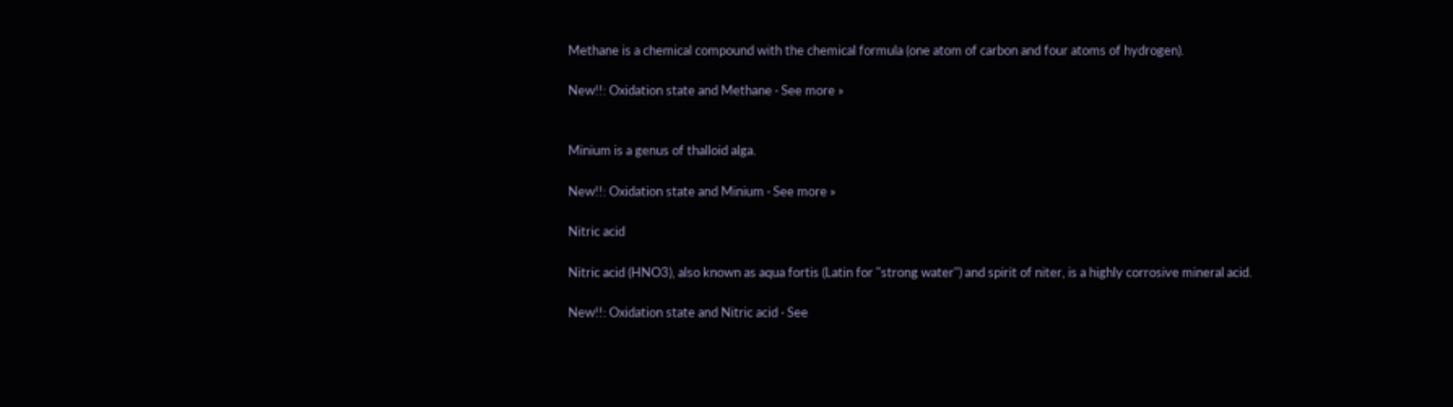Methane is a chemical compound with the chemical formula (one atom of carbon and four atoms of hydrogen).

New!!: Oxidation state and Methane · See more »


Minium is a genus of thalloid alga.

New!!: Oxidation state and Minium · See more »

Nitric acid

Nitric acid (HNO3), also known as aqua fortis (Latin for "strong water") and spirit of niter, is a highly corrosive mineral acid.

New!!: Oxidation state and Nitric acid · See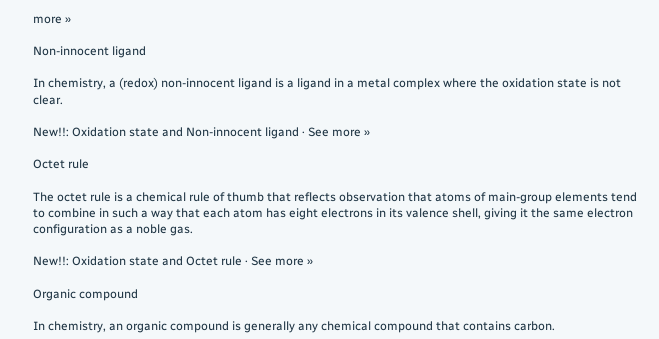more »

Non-innocent ligand

In chemistry, a (redox) non-innocent ligand is a ligand in a metal complex where the oxidation state is not clear.

New!!: Oxidation state and Non-innocent ligand · See more »

Octet rule

The octet rule is a chemical rule of thumb that reflects observation that atoms of main-group elements tend to combine in such a way that each atom has eight electrons in its valence shell, giving it the same electron configuration as a noble gas.

New!!: Oxidation state and Octet rule · See more »

Organic compound

In chemistry, an organic compound is generally any chemical compound that contains carbon.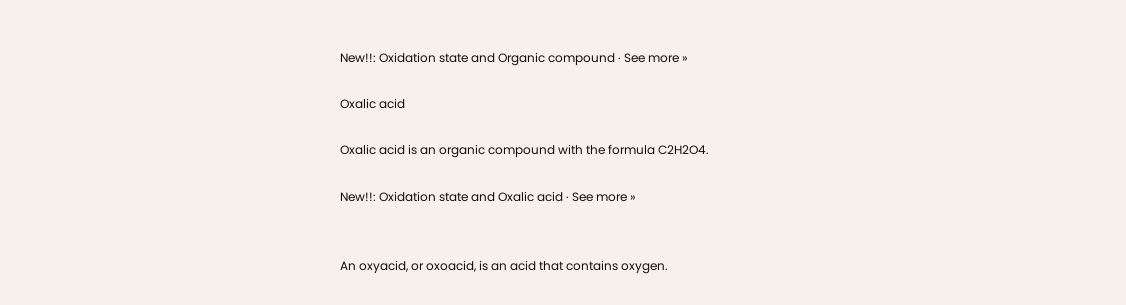New!!: Oxidation state and Organic compound · See more »

Oxalic acid

Oxalic acid is an organic compound with the formula C2H2O4.

New!!: Oxidation state and Oxalic acid · See more »


An oxyacid, or oxoacid, is an acid that contains oxygen.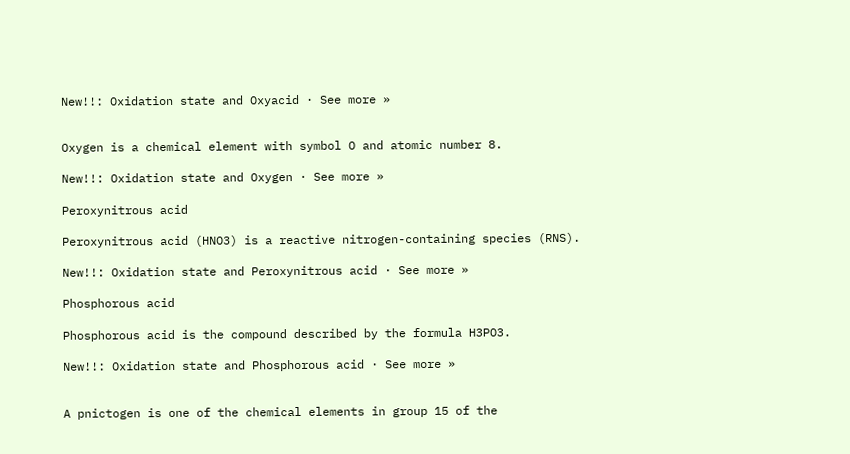New!!: Oxidation state and Oxyacid · See more »


Oxygen is a chemical element with symbol O and atomic number 8.

New!!: Oxidation state and Oxygen · See more »

Peroxynitrous acid

Peroxynitrous acid (HNO3) is a reactive nitrogen-containing species (RNS).

New!!: Oxidation state and Peroxynitrous acid · See more »

Phosphorous acid

Phosphorous acid is the compound described by the formula H3PO3.

New!!: Oxidation state and Phosphorous acid · See more »


A pnictogen is one of the chemical elements in group 15 of the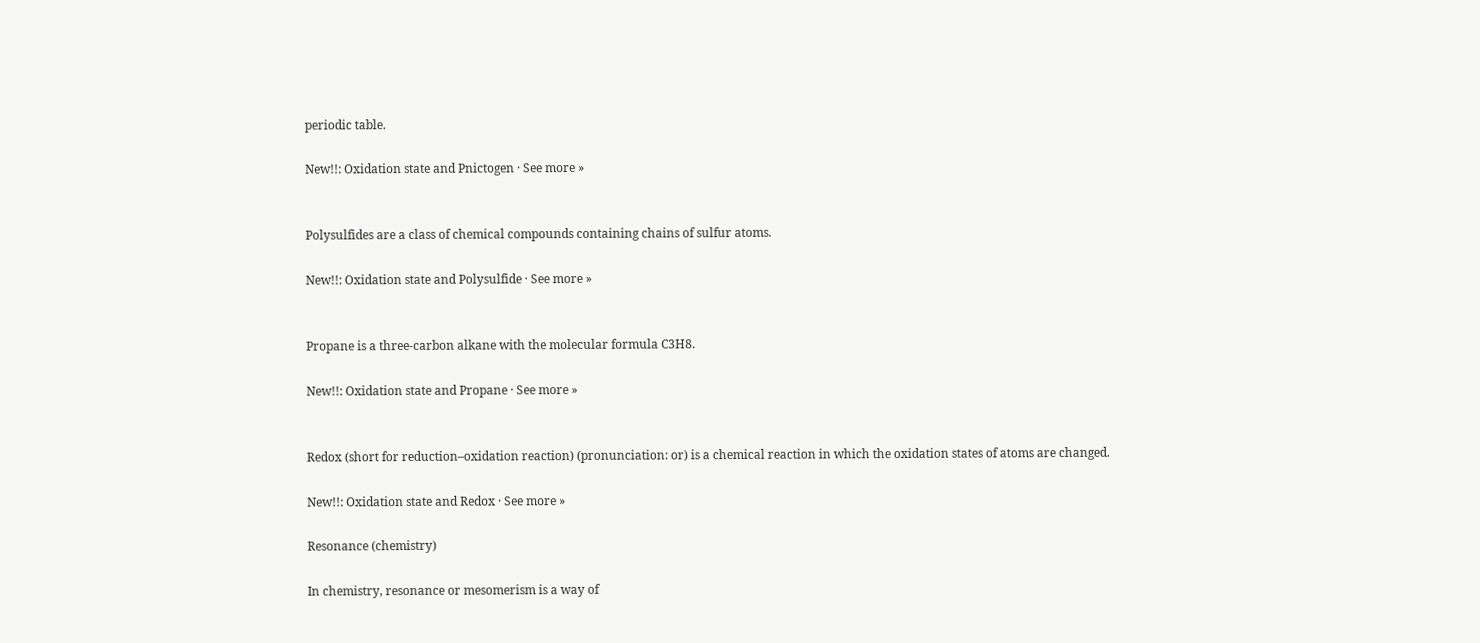periodic table.

New!!: Oxidation state and Pnictogen · See more »


Polysulfides are a class of chemical compounds containing chains of sulfur atoms.

New!!: Oxidation state and Polysulfide · See more »


Propane is a three-carbon alkane with the molecular formula C3H8.

New!!: Oxidation state and Propane · See more »


Redox (short for reduction–oxidation reaction) (pronunciation: or) is a chemical reaction in which the oxidation states of atoms are changed.

New!!: Oxidation state and Redox · See more »

Resonance (chemistry)

In chemistry, resonance or mesomerism is a way of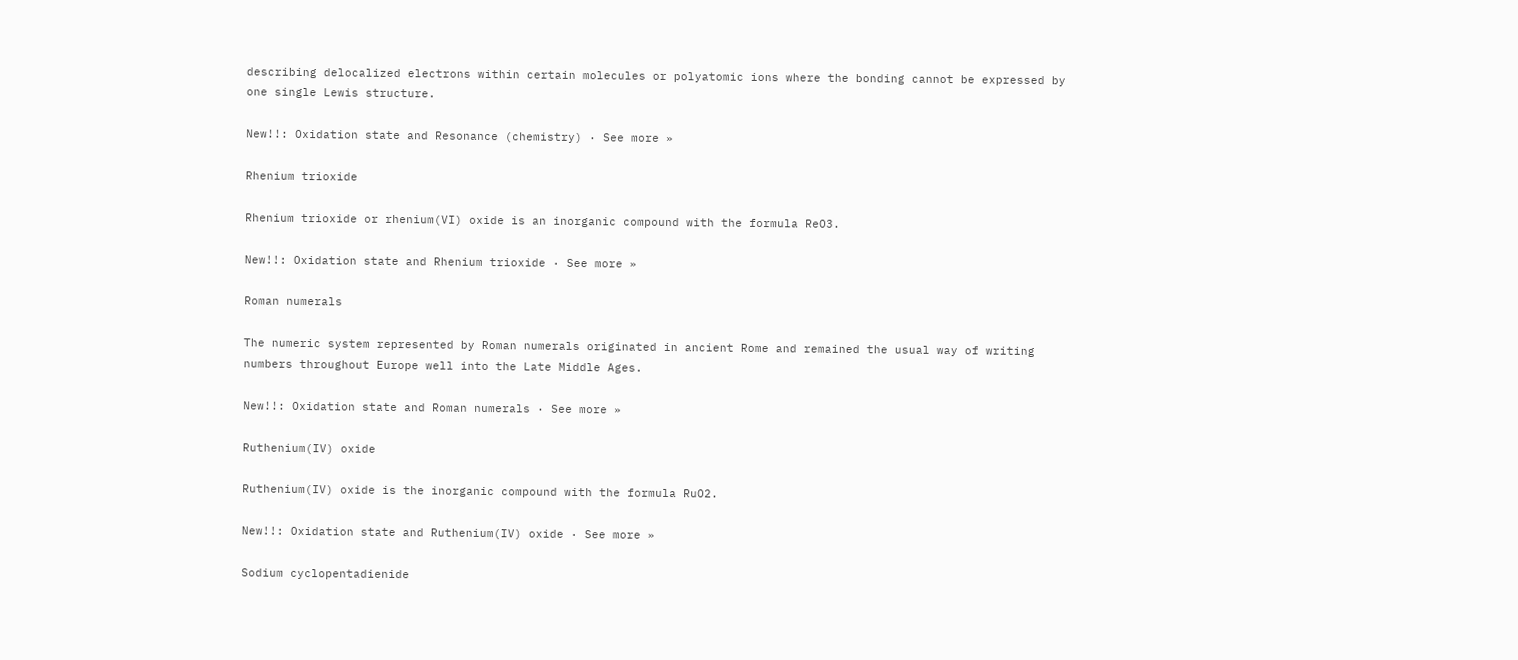describing delocalized electrons within certain molecules or polyatomic ions where the bonding cannot be expressed by one single Lewis structure.

New!!: Oxidation state and Resonance (chemistry) · See more »

Rhenium trioxide

Rhenium trioxide or rhenium(VI) oxide is an inorganic compound with the formula ReO3.

New!!: Oxidation state and Rhenium trioxide · See more »

Roman numerals

The numeric system represented by Roman numerals originated in ancient Rome and remained the usual way of writing numbers throughout Europe well into the Late Middle Ages.

New!!: Oxidation state and Roman numerals · See more »

Ruthenium(IV) oxide

Ruthenium(IV) oxide is the inorganic compound with the formula RuO2.

New!!: Oxidation state and Ruthenium(IV) oxide · See more »

Sodium cyclopentadienide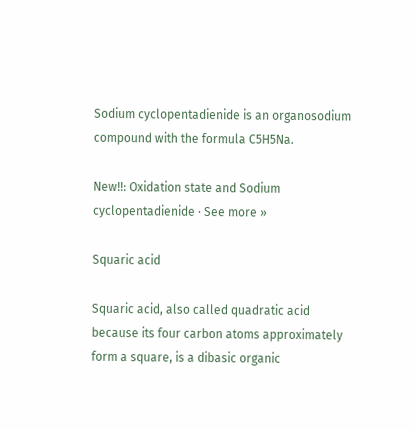Sodium cyclopentadienide is an organosodium compound with the formula C5H5Na.

New!!: Oxidation state and Sodium cyclopentadienide · See more »

Squaric acid

Squaric acid, also called quadratic acid because its four carbon atoms approximately form a square, is a dibasic organic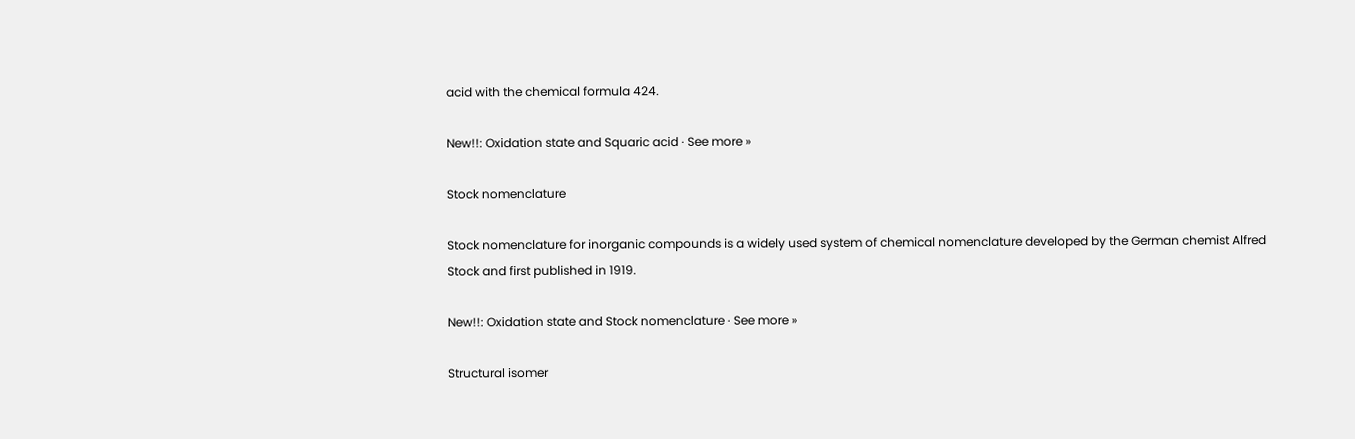acid with the chemical formula 424.

New!!: Oxidation state and Squaric acid · See more »

Stock nomenclature

Stock nomenclature for inorganic compounds is a widely used system of chemical nomenclature developed by the German chemist Alfred Stock and first published in 1919.

New!!: Oxidation state and Stock nomenclature · See more »

Structural isomer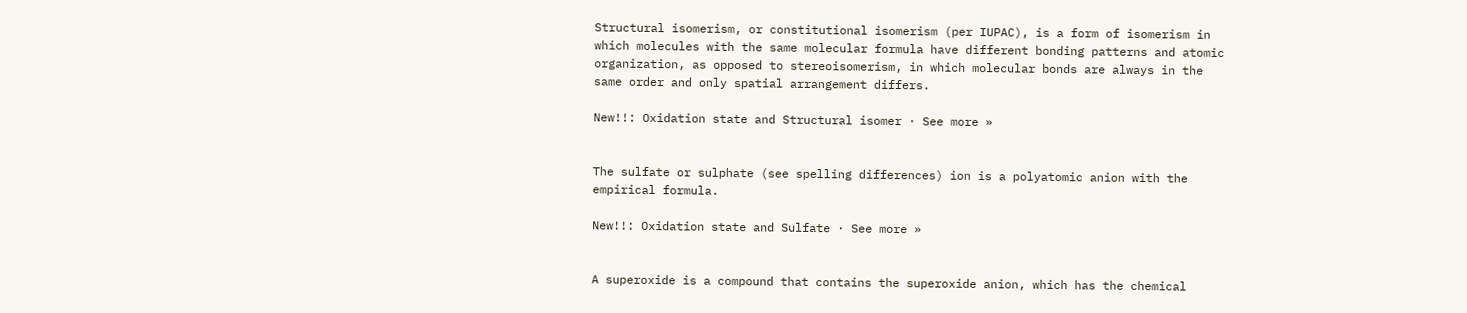Structural isomerism, or constitutional isomerism (per IUPAC), is a form of isomerism in which molecules with the same molecular formula have different bonding patterns and atomic organization, as opposed to stereoisomerism, in which molecular bonds are always in the same order and only spatial arrangement differs.

New!!: Oxidation state and Structural isomer · See more »


The sulfate or sulphate (see spelling differences) ion is a polyatomic anion with the empirical formula.

New!!: Oxidation state and Sulfate · See more »


A superoxide is a compound that contains the superoxide anion, which has the chemical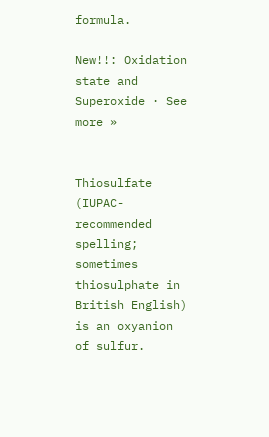formula.

New!!: Oxidation state and Superoxide · See more »


Thiosulfate (IUPAC-recommended spelling; sometimes thiosulphate in British English) is an oxyanion of sulfur.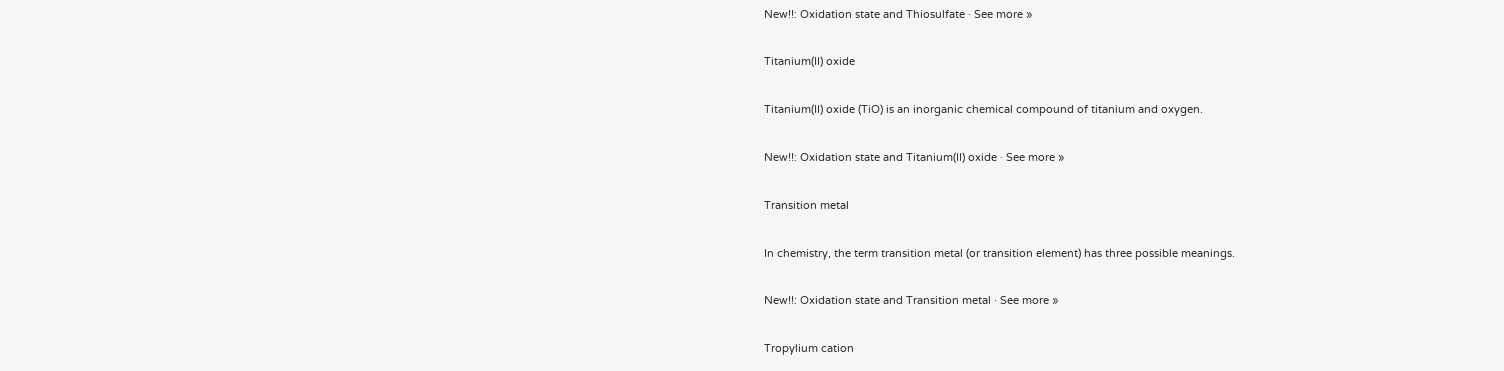New!!: Oxidation state and Thiosulfate · See more »

Titanium(II) oxide

Titanium(II) oxide (TiO) is an inorganic chemical compound of titanium and oxygen.

New!!: Oxidation state and Titanium(II) oxide · See more »

Transition metal

In chemistry, the term transition metal (or transition element) has three possible meanings.

New!!: Oxidation state and Transition metal · See more »

Tropylium cation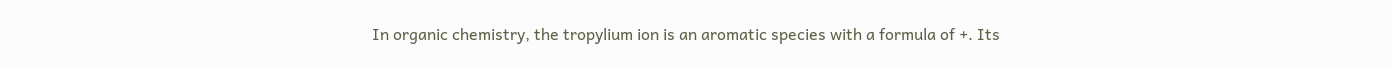In organic chemistry, the tropylium ion is an aromatic species with a formula of +. Its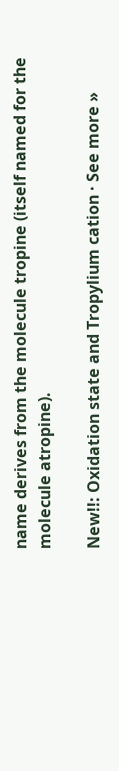name derives from the molecule tropine (itself named for the molecule atropine).

New!!: Oxidation state and Tropylium cation · See more »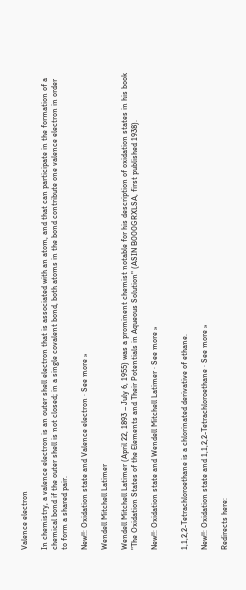Valence electron

In chemistry, a valence electron is an outer shell electron that is associated with an atom, and that can participate in the formation of a chemical bond if the outer shell is not closed; in a single covalent bond, both atoms in the bond contribute one valence electron in order to form a shared pair.

New!!: Oxidation state and Valence electron · See more »

Wendell Mitchell Latimer

Wendell Mitchell Latimer (April 22, 1893 – July 6, 1955) was a prominent chemist notable for his description of oxidation states in his book "The Oxidation States of the Elements and Their Potentials in Aqueous Solution" (ASIN B000GRXLSA, first published 1938).

New!!: Oxidation state and Wendell Mitchell Latimer · See more »


1,1,2,2-Tetrachloroethane is a chlorinated derivative of ethane.

New!!: Oxidation state and 1,1,2,2-Tetrachloroethane · See more »

Redirects here: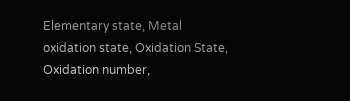Elementary state, Metal oxidation state, Oxidation State, Oxidation number,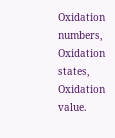Oxidation numbers, Oxidation states, Oxidation value.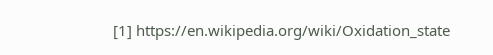[1] https://en.wikipedia.org/wiki/Oxidation_state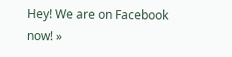Hey! We are on Facebook now! »